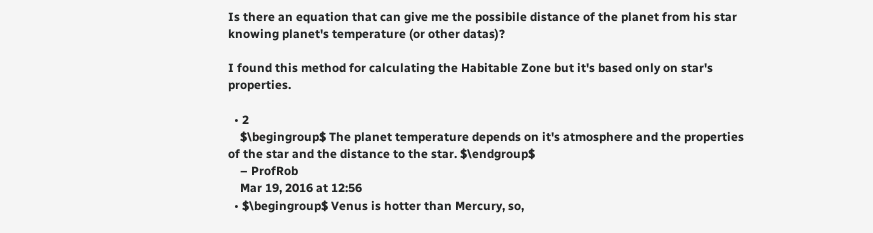Is there an equation that can give me the possibile distance of the planet from his star knowing planet's temperature (or other datas)?

I found this method for calculating the Habitable Zone but it's based only on star's properties.

  • 2
    $\begingroup$ The planet temperature depends on it's atmosphere and the properties of the star and the distance to the star. $\endgroup$
    – ProfRob
    Mar 19, 2016 at 12:56
  • $\begingroup$ Venus is hotter than Mercury, so,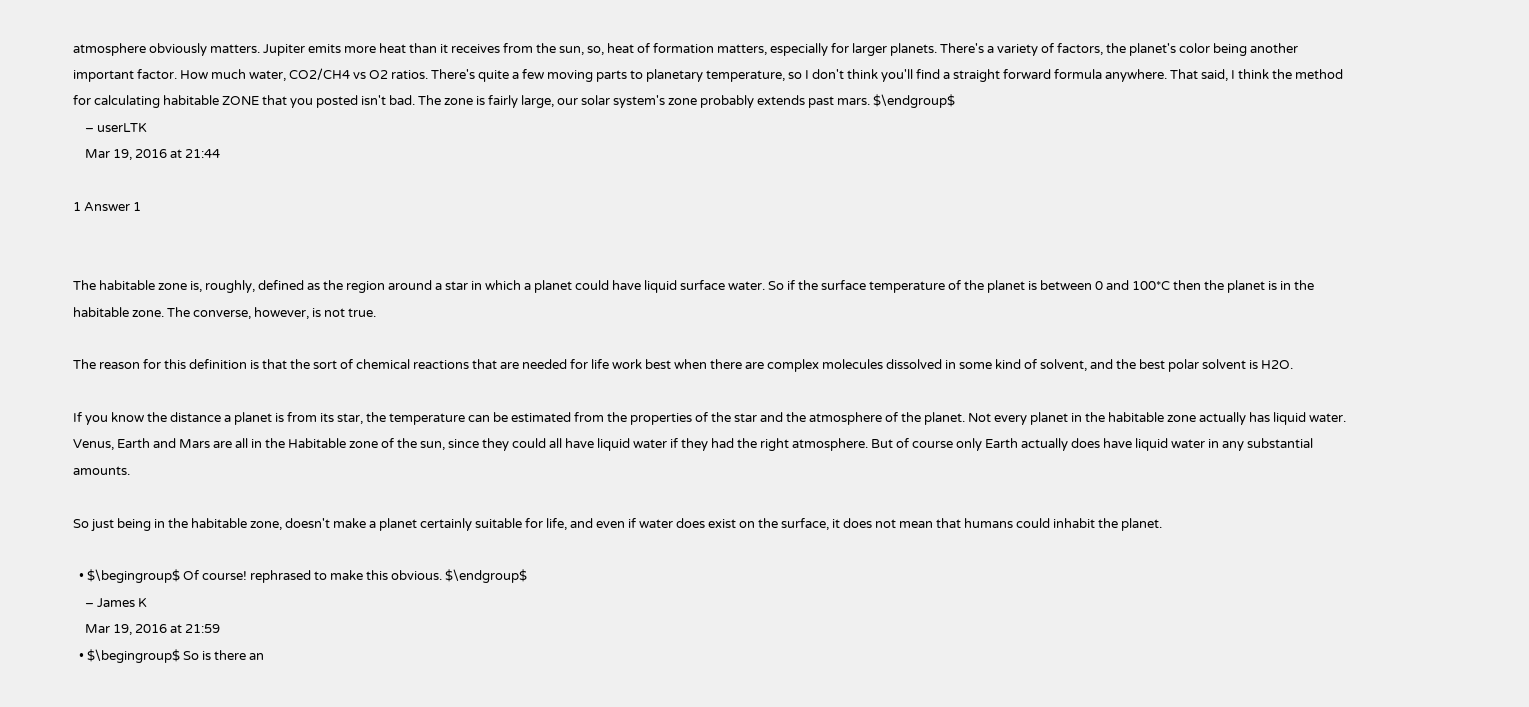atmosphere obviously matters. Jupiter emits more heat than it receives from the sun, so, heat of formation matters, especially for larger planets. There's a variety of factors, the planet's color being another important factor. How much water, CO2/CH4 vs O2 ratios. There's quite a few moving parts to planetary temperature, so I don't think you'll find a straight forward formula anywhere. That said, I think the method for calculating habitable ZONE that you posted isn't bad. The zone is fairly large, our solar system's zone probably extends past mars. $\endgroup$
    – userLTK
    Mar 19, 2016 at 21:44

1 Answer 1


The habitable zone is, roughly, defined as the region around a star in which a planet could have liquid surface water. So if the surface temperature of the planet is between 0 and 100*C then the planet is in the habitable zone. The converse, however, is not true.

The reason for this definition is that the sort of chemical reactions that are needed for life work best when there are complex molecules dissolved in some kind of solvent, and the best polar solvent is H2O.

If you know the distance a planet is from its star, the temperature can be estimated from the properties of the star and the atmosphere of the planet. Not every planet in the habitable zone actually has liquid water. Venus, Earth and Mars are all in the Habitable zone of the sun, since they could all have liquid water if they had the right atmosphere. But of course only Earth actually does have liquid water in any substantial amounts.

So just being in the habitable zone, doesn't make a planet certainly suitable for life, and even if water does exist on the surface, it does not mean that humans could inhabit the planet.

  • $\begingroup$ Of course! rephrased to make this obvious. $\endgroup$
    – James K
    Mar 19, 2016 at 21:59
  • $\begingroup$ So is there an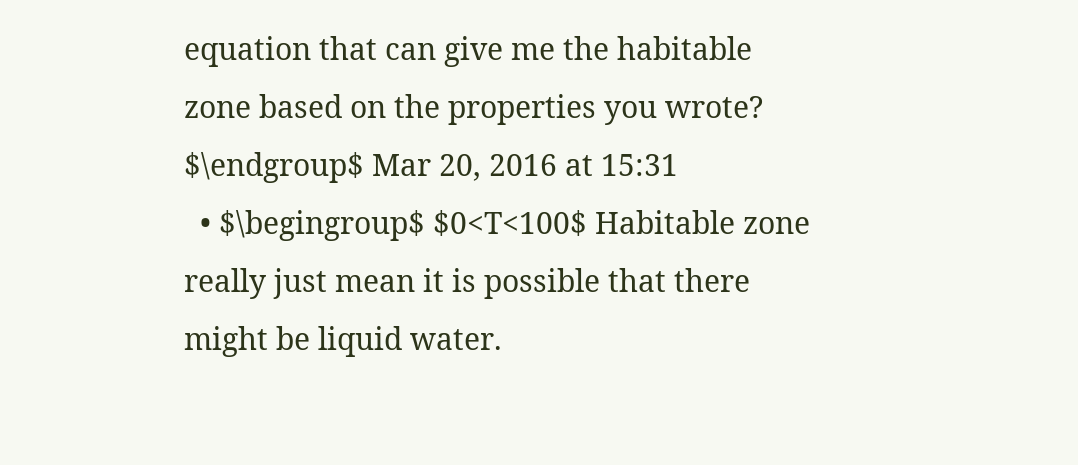equation that can give me the habitable zone based on the properties you wrote? $\endgroup$ Mar 20, 2016 at 15:31
  • $\begingroup$ $0<T<100$ Habitable zone really just mean it is possible that there might be liquid water.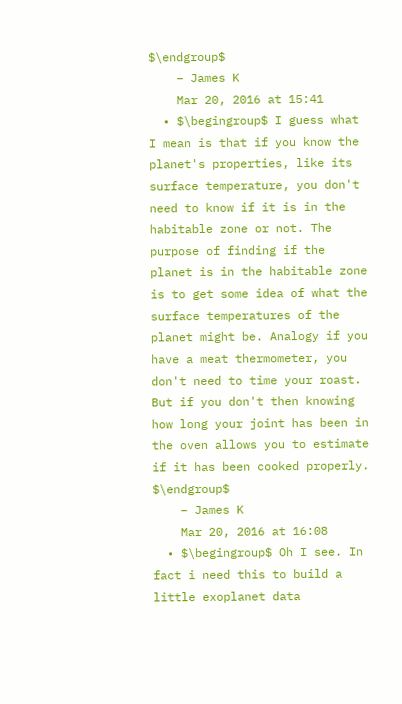$\endgroup$
    – James K
    Mar 20, 2016 at 15:41
  • $\begingroup$ I guess what I mean is that if you know the planet's properties, like its surface temperature, you don't need to know if it is in the habitable zone or not. The purpose of finding if the planet is in the habitable zone is to get some idea of what the surface temperatures of the planet might be. Analogy if you have a meat thermometer, you don't need to time your roast. But if you don't then knowing how long your joint has been in the oven allows you to estimate if it has been cooked properly. $\endgroup$
    – James K
    Mar 20, 2016 at 16:08
  • $\begingroup$ Oh I see. In fact i need this to build a little exoplanet data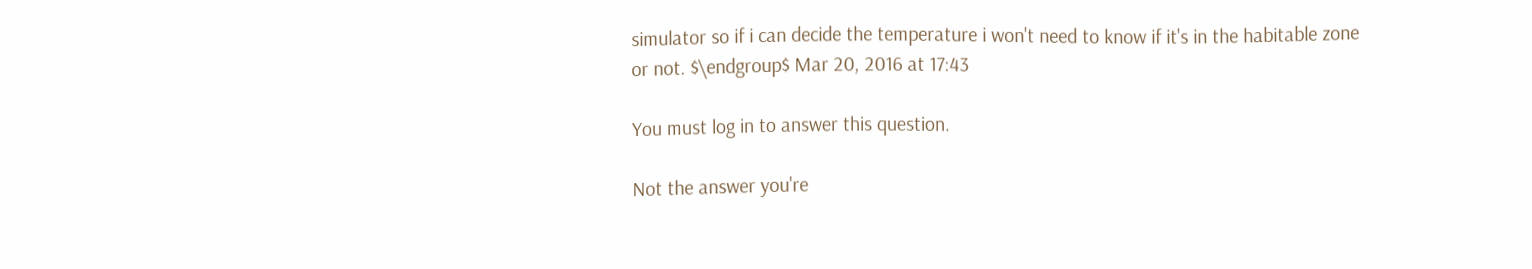simulator so if i can decide the temperature i won't need to know if it's in the habitable zone or not. $\endgroup$ Mar 20, 2016 at 17:43

You must log in to answer this question.

Not the answer you're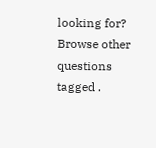looking for? Browse other questions tagged .